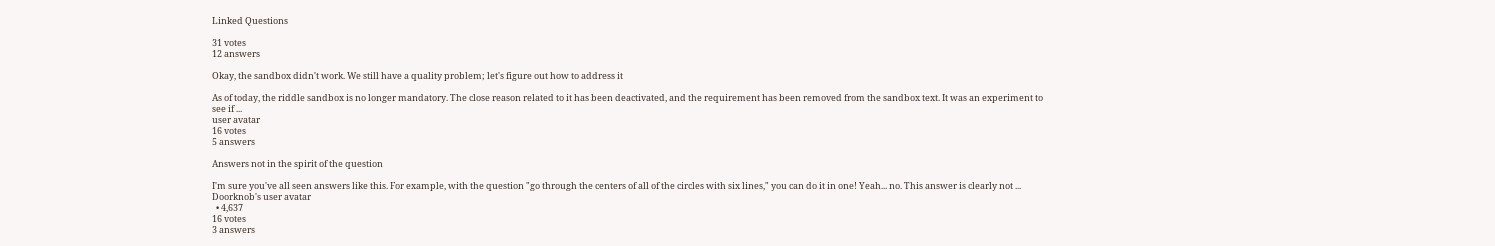Linked Questions

31 votes
12 answers

Okay, the sandbox didn't work. We still have a quality problem; let's figure out how to address it

As of today, the riddle sandbox is no longer mandatory. The close reason related to it has been deactivated, and the requirement has been removed from the sandbox text. It was an experiment to see if ...
user avatar
16 votes
5 answers

Answers not in the spirit of the question

I'm sure you've all seen answers like this. For example, with the question "go through the centers of all of the circles with six lines," you can do it in one! Yeah... no. This answer is clearly not ...
Doorknob's user avatar
  • 4,637
16 votes
3 answers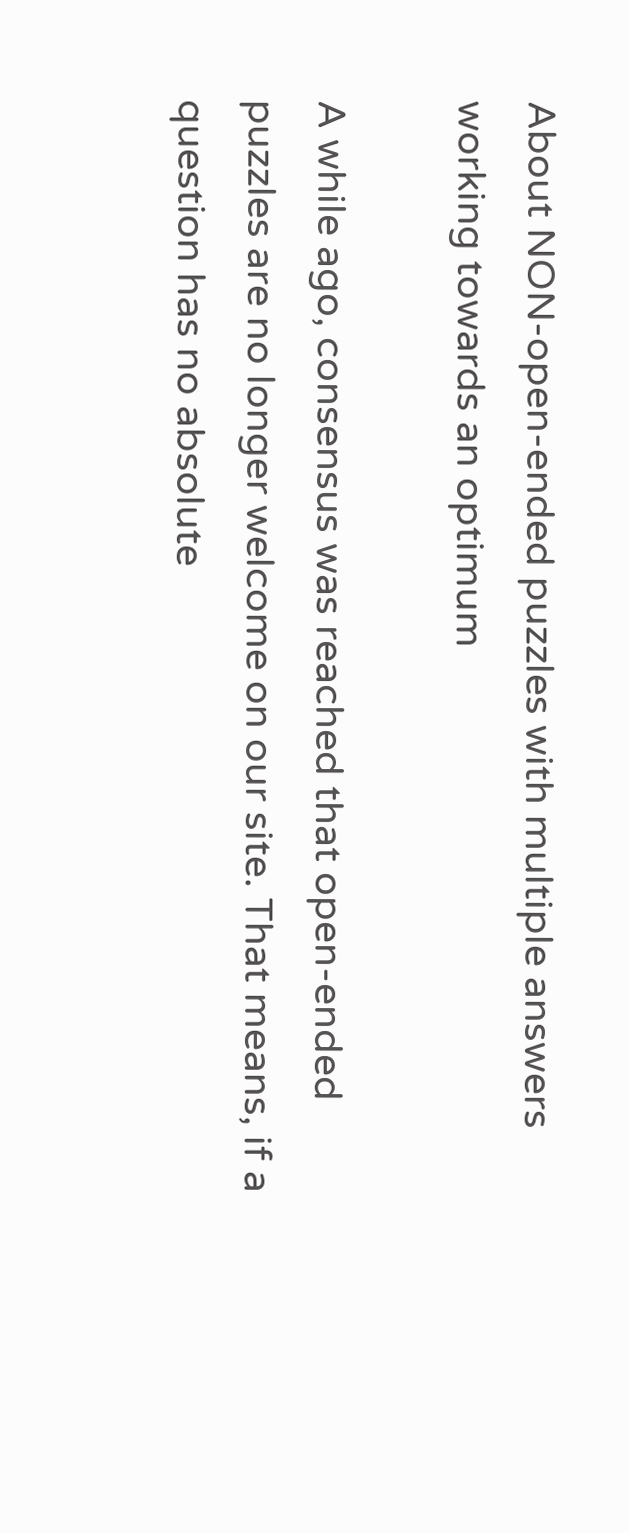About NON-open-ended puzzles with multiple answers working towards an optimum

A while ago, consensus was reached that open-ended puzzles are no longer welcome on our site. That means, if a question has no absolute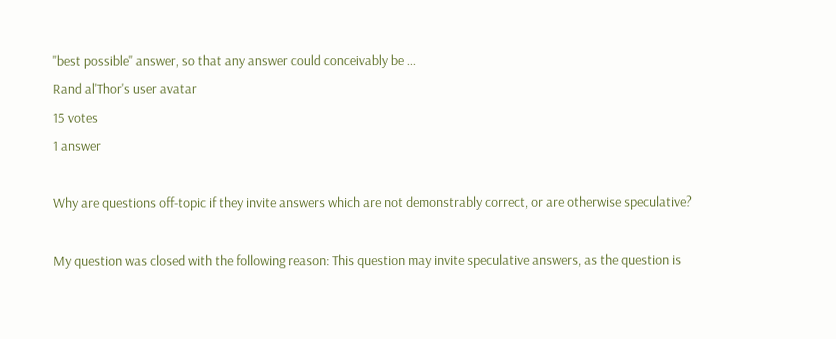"best possible" answer, so that any answer could conceivably be ...
Rand al'Thor's user avatar
15 votes
1 answer

Why are questions off-topic if they invite answers which are not demonstrably correct, or are otherwise speculative?

My question was closed with the following reason: This question may invite speculative answers, as the question is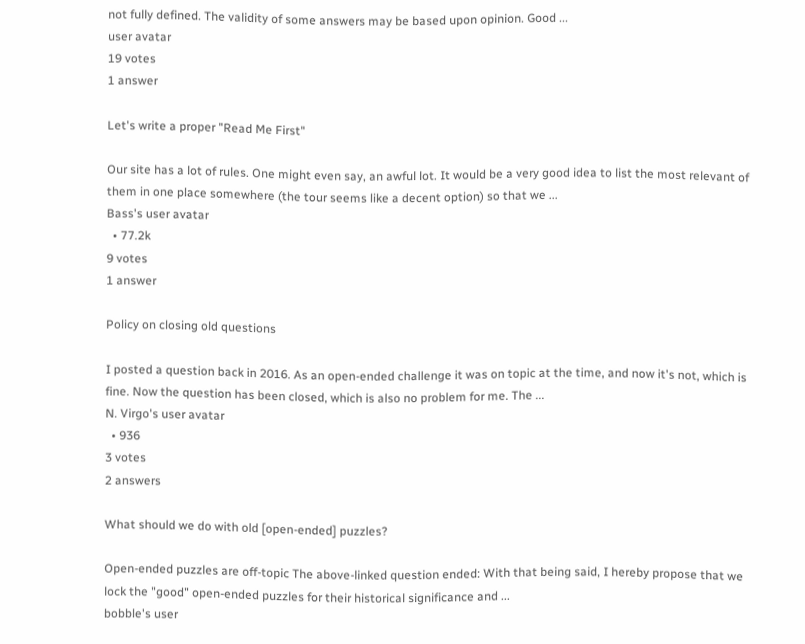not fully defined. The validity of some answers may be based upon opinion. Good ...
user avatar
19 votes
1 answer

Let's write a proper "Read Me First"

Our site has a lot of rules. One might even say, an awful lot. It would be a very good idea to list the most relevant of them in one place somewhere (the tour seems like a decent option) so that we ...
Bass's user avatar
  • 77.2k
9 votes
1 answer

Policy on closing old questions

I posted a question back in 2016. As an open-ended challenge it was on topic at the time, and now it's not, which is fine. Now the question has been closed, which is also no problem for me. The ...
N. Virgo's user avatar
  • 936
3 votes
2 answers

What should we do with old [open-ended] puzzles?

Open-ended puzzles are off-topic The above-linked question ended: With that being said, I hereby propose that we lock the "good" open-ended puzzles for their historical significance and ...
bobble's user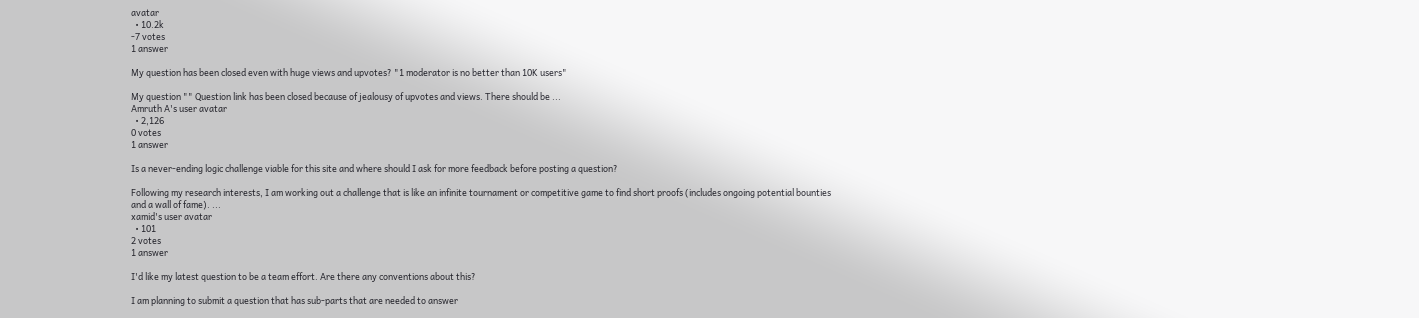avatar
  • 10.2k
-7 votes
1 answer

My question has been closed even with huge views and upvotes? "1 moderator is no better than 10K users"

My question "" Question link has been closed because of jealousy of upvotes and views. There should be ...
Amruth A's user avatar
  • 2,126
0 votes
1 answer

Is a never-ending logic challenge viable for this site and where should I ask for more feedback before posting a question?

Following my research interests, I am working out a challenge that is like an infinite tournament or competitive game to find short proofs (includes ongoing potential bounties and a wall of fame). ...
xamid's user avatar
  • 101
2 votes
1 answer

I'd like my latest question to be a team effort. Are there any conventions about this?

I am planning to submit a question that has sub-parts that are needed to answer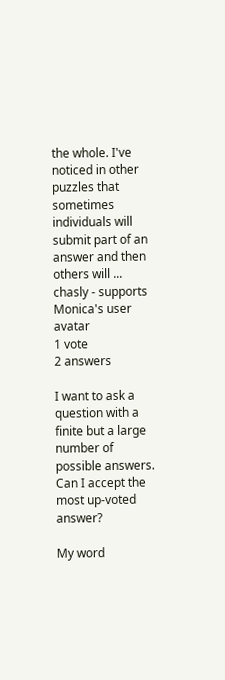the whole. I've noticed in other puzzles that sometimes individuals will submit part of an answer and then others will ...
chasly - supports Monica's user avatar
1 vote
2 answers

I want to ask a question with a finite but a large number of possible answers. Can I accept the most up-voted answer?

My word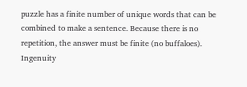puzzle has a finite number of unique words that can be combined to make a sentence. Because there is no repetition, the answer must be finite (no buffaloes). Ingenuity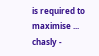is required to maximise ...
chasly -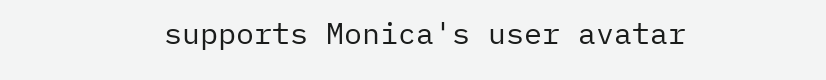supports Monica's user avatar